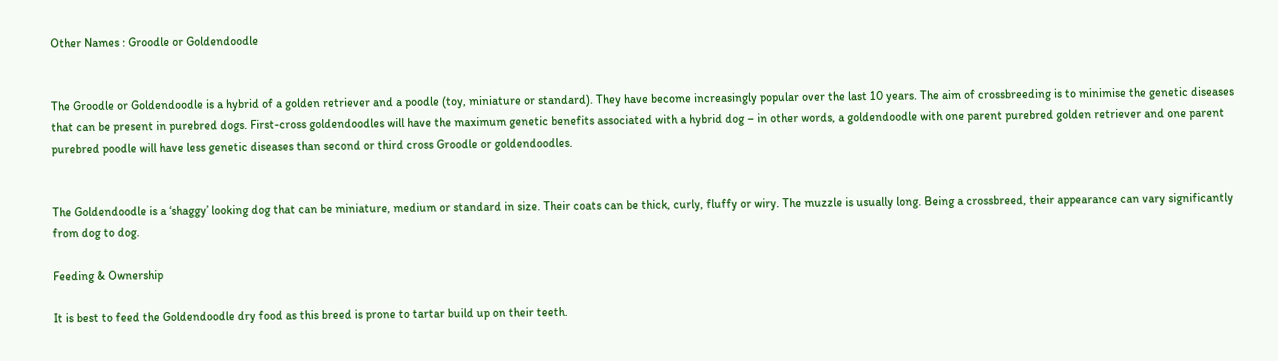Other Names : Groodle or Goldendoodle


The Groodle or Goldendoodle is a hybrid of a golden retriever and a poodle (toy, miniature or standard). They have become increasingly popular over the last 10 years. The aim of crossbreeding is to minimise the genetic diseases that can be present in purebred dogs. First-cross goldendoodles will have the maximum genetic benefits associated with a hybrid dog – in other words, a goldendoodle with one parent purebred golden retriever and one parent purebred poodle will have less genetic diseases than second or third cross Groodle or goldendoodles.


The Goldendoodle is a ‘shaggy’ looking dog that can be miniature, medium or standard in size. Their coats can be thick, curly, fluffy or wiry. The muzzle is usually long. Being a crossbreed, their appearance can vary significantly from dog to dog.

Feeding & Ownership

It is best to feed the Goldendoodle dry food as this breed is prone to tartar build up on their teeth.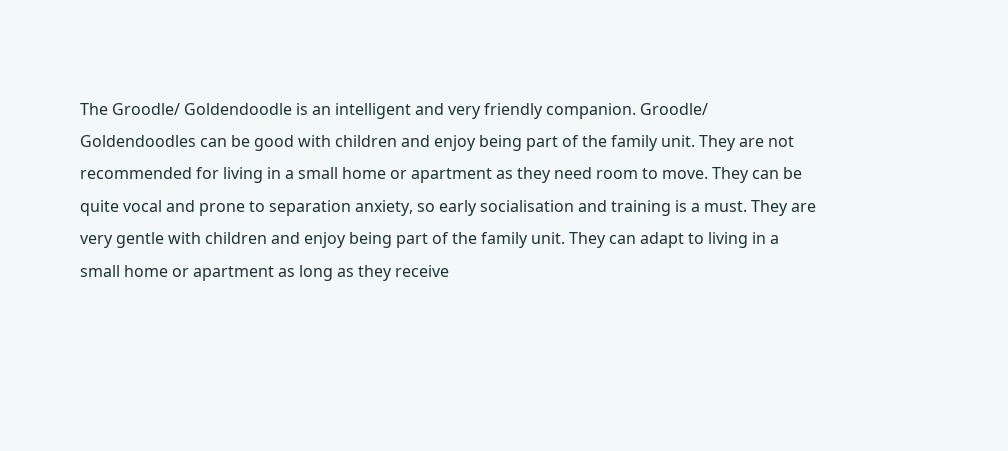The Groodle/ Goldendoodle is an intelligent and very friendly companion. Groodle/ Goldendoodles can be good with children and enjoy being part of the family unit. They are not recommended for living in a small home or apartment as they need room to move. They can be quite vocal and prone to separation anxiety, so early socialisation and training is a must. They are very gentle with children and enjoy being part of the family unit. They can adapt to living in a small home or apartment as long as they receive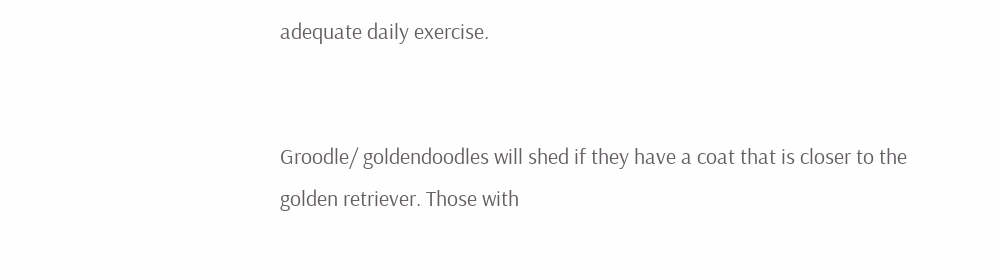adequate daily exercise.


Groodle/ goldendoodles will shed if they have a coat that is closer to the golden retriever. Those with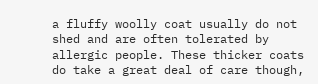a fluffy woolly coat usually do not shed and are often tolerated by allergic people. These thicker coats do take a great deal of care though,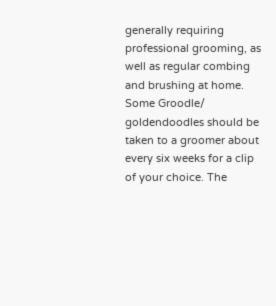generally requiring professional grooming, as well as regular combing and brushing at home. Some Groodle/ goldendoodles should be taken to a groomer about every six weeks for a clip of your choice. The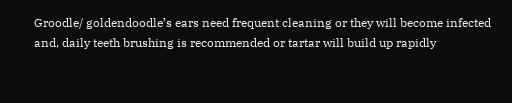Groodle/ goldendoodle’s ears need frequent cleaning or they will become infected and, daily teeth brushing is recommended or tartar will build up rapidly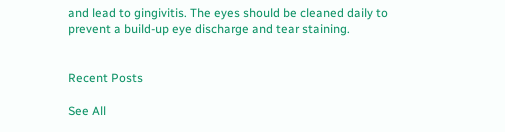and lead to gingivitis. The eyes should be cleaned daily to prevent a build-up eye discharge and tear staining.


Recent Posts

See All